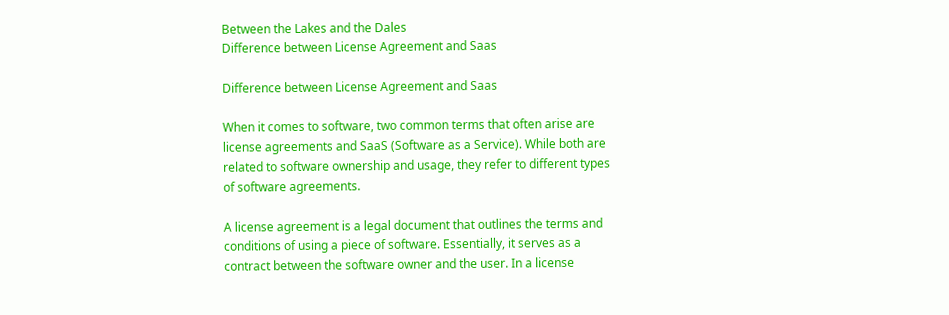Between the Lakes and the Dales
Difference between License Agreement and Saas

Difference between License Agreement and Saas

When it comes to software, two common terms that often arise are license agreements and SaaS (Software as a Service). While both are related to software ownership and usage, they refer to different types of software agreements.

A license agreement is a legal document that outlines the terms and conditions of using a piece of software. Essentially, it serves as a contract between the software owner and the user. In a license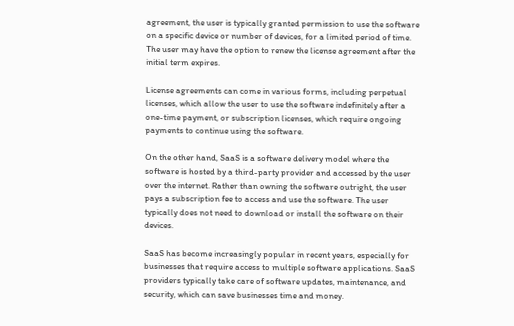agreement, the user is typically granted permission to use the software on a specific device or number of devices, for a limited period of time. The user may have the option to renew the license agreement after the initial term expires.

License agreements can come in various forms, including perpetual licenses, which allow the user to use the software indefinitely after a one-time payment, or subscription licenses, which require ongoing payments to continue using the software.

On the other hand, SaaS is a software delivery model where the software is hosted by a third-party provider and accessed by the user over the internet. Rather than owning the software outright, the user pays a subscription fee to access and use the software. The user typically does not need to download or install the software on their devices.

SaaS has become increasingly popular in recent years, especially for businesses that require access to multiple software applications. SaaS providers typically take care of software updates, maintenance, and security, which can save businesses time and money.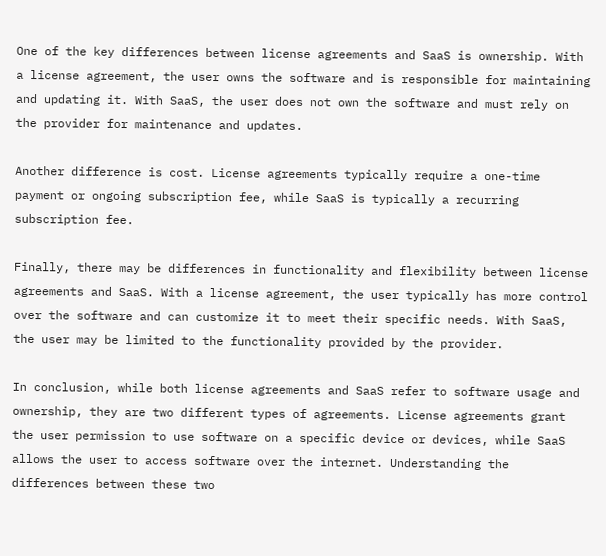One of the key differences between license agreements and SaaS is ownership. With a license agreement, the user owns the software and is responsible for maintaining and updating it. With SaaS, the user does not own the software and must rely on the provider for maintenance and updates.

Another difference is cost. License agreements typically require a one-time payment or ongoing subscription fee, while SaaS is typically a recurring subscription fee.

Finally, there may be differences in functionality and flexibility between license agreements and SaaS. With a license agreement, the user typically has more control over the software and can customize it to meet their specific needs. With SaaS, the user may be limited to the functionality provided by the provider.

In conclusion, while both license agreements and SaaS refer to software usage and ownership, they are two different types of agreements. License agreements grant the user permission to use software on a specific device or devices, while SaaS allows the user to access software over the internet. Understanding the differences between these two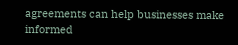agreements can help businesses make informed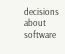decisions about software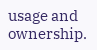usage and ownership.